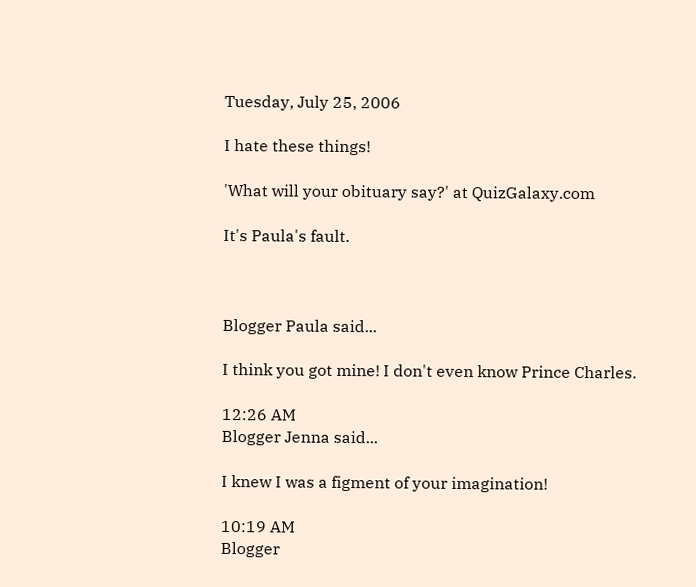Tuesday, July 25, 2006

I hate these things!

'What will your obituary say?' at QuizGalaxy.com

It's Paula's fault.



Blogger Paula said...

I think you got mine! I don't even know Prince Charles.

12:26 AM
Blogger Jenna said...

I knew I was a figment of your imagination!

10:19 AM
Blogger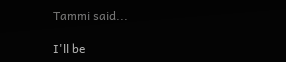Tammi said...

I'll be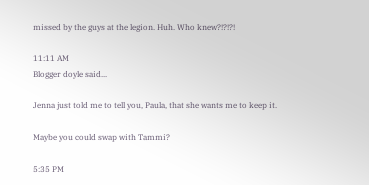missed by the guys at the legion. Huh. Who knew?!?!?!

11:11 AM
Blogger doyle said...

Jenna just told me to tell you, Paula, that she wants me to keep it.

Maybe you could swap with Tammi?

5:35 PM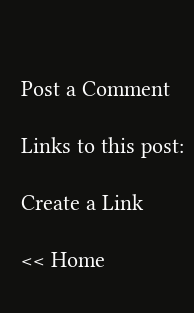Post a Comment

Links to this post:

Create a Link

<< Home